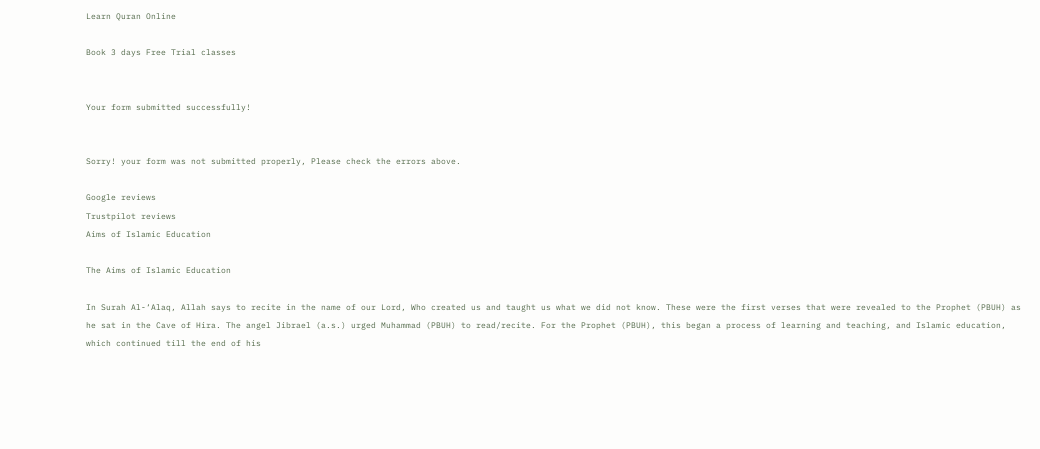Learn Quran Online

Book 3 days Free Trial classes


Your form submitted successfully!


Sorry! your form was not submitted properly, Please check the errors above.

Google reviews
Trustpilot reviews
Aims of Islamic Education

The Aims of Islamic Education

In Surah Al-‘Alaq, Allah says to recite in the name of our Lord, Who created us and taught us what we did not know. These were the first verses that were revealed to the Prophet (PBUH) as he sat in the Cave of Hira. The angel Jibrael (a.s.) urged Muhammad (PBUH) to read/recite. For the Prophet (PBUH), this began a process of learning and teaching, and Islamic education, which continued till the end of his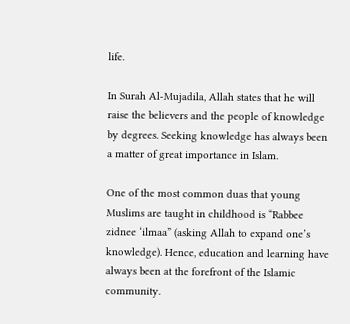life.

In Surah Al-Mujadila, Allah states that he will raise the believers and the people of knowledge by degrees. Seeking knowledge has always been a matter of great importance in Islam.

One of the most common duas that young Muslims are taught in childhood is “Rabbee zidnee ‘ilmaa” (asking Allah to expand one’s knowledge). Hence, education and learning have always been at the forefront of the Islamic community.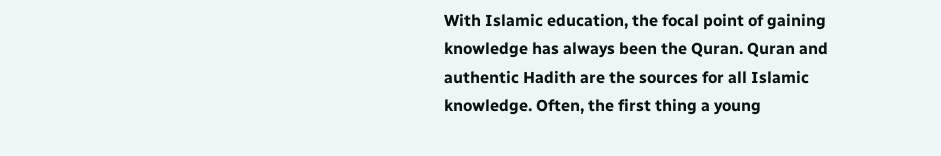With Islamic education, the focal point of gaining knowledge has always been the Quran. Quran and authentic Hadith are the sources for all Islamic knowledge. Often, the first thing a young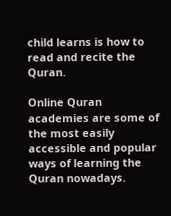child learns is how to read and recite the Quran.

Online Quran academies are some of the most easily accessible and popular ways of learning the Quran nowadays.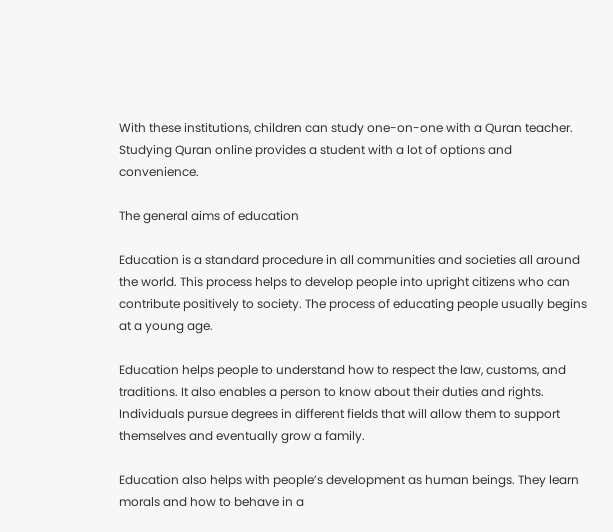With these institutions, children can study one-on-one with a Quran teacher. Studying Quran online provides a student with a lot of options and convenience.

The general aims of education

Education is a standard procedure in all communities and societies all around the world. This process helps to develop people into upright citizens who can contribute positively to society. The process of educating people usually begins at a young age.

Education helps people to understand how to respect the law, customs, and traditions. It also enables a person to know about their duties and rights. Individuals pursue degrees in different fields that will allow them to support themselves and eventually grow a family.

Education also helps with people’s development as human beings. They learn morals and how to behave in a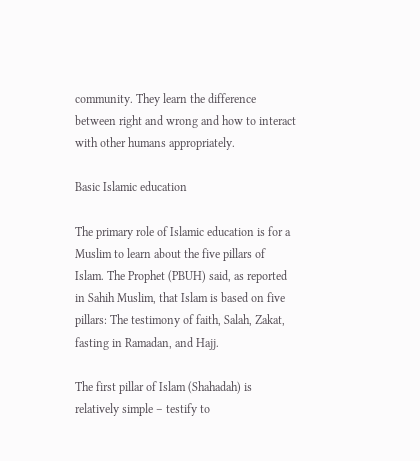community. They learn the difference between right and wrong and how to interact with other humans appropriately.

Basic Islamic education

The primary role of Islamic education is for a Muslim to learn about the five pillars of Islam. The Prophet (PBUH) said, as reported in Sahih Muslim, that Islam is based on five pillars: The testimony of faith, Salah, Zakat, fasting in Ramadan, and Hajj.

The first pillar of Islam (Shahadah) is relatively simple – testify to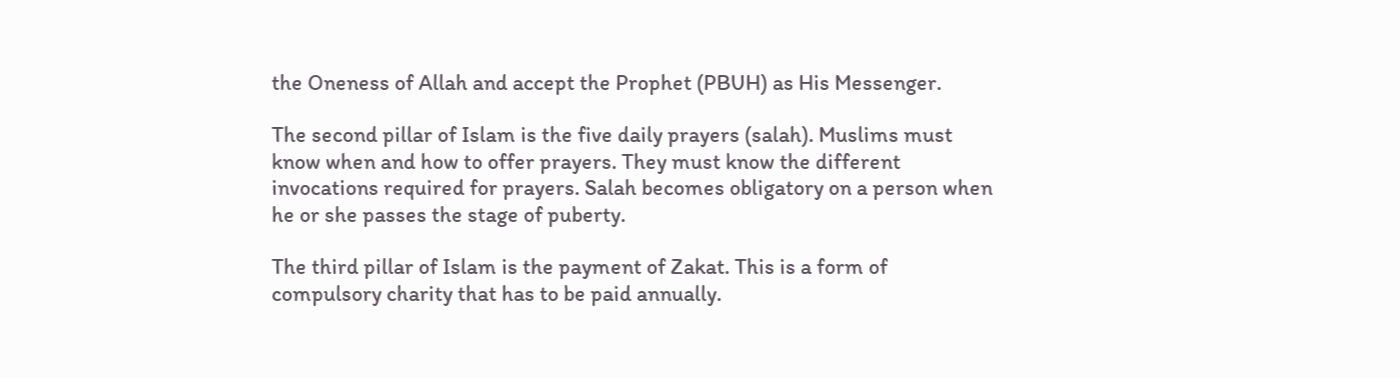the Oneness of Allah and accept the Prophet (PBUH) as His Messenger.

The second pillar of Islam is the five daily prayers (salah). Muslims must know when and how to offer prayers. They must know the different invocations required for prayers. Salah becomes obligatory on a person when he or she passes the stage of puberty.

The third pillar of Islam is the payment of Zakat. This is a form of compulsory charity that has to be paid annually.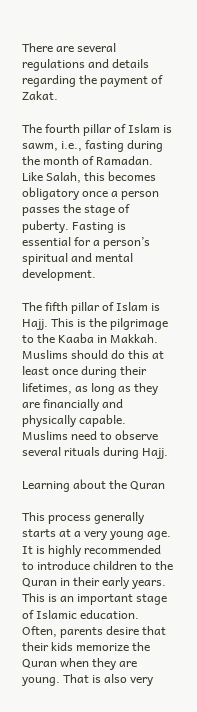There are several regulations and details regarding the payment of Zakat.

The fourth pillar of Islam is sawm, i.e., fasting during the month of Ramadan. Like Salah, this becomes obligatory once a person passes the stage of puberty. Fasting is essential for a person’s spiritual and mental development.

The fifth pillar of Islam is Hajj. This is the pilgrimage to the Kaaba in Makkah. Muslims should do this at least once during their lifetimes, as long as they are financially and physically capable. Muslims need to observe several rituals during Hajj.

Learning about the Quran

This process generally starts at a very young age. It is highly recommended to introduce children to the Quran in their early years. This is an important stage of Islamic education. Often, parents desire that their kids memorize the Quran when they are young. That is also very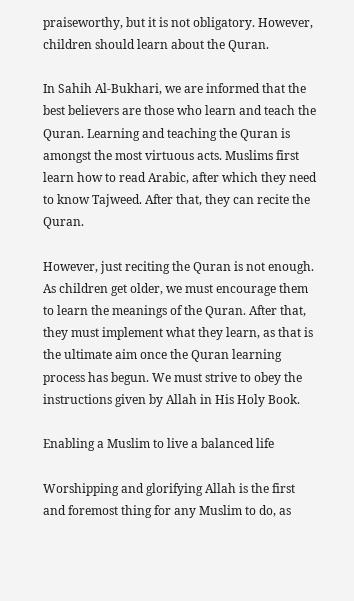praiseworthy, but it is not obligatory. However, children should learn about the Quran.

In Sahih Al-Bukhari, we are informed that the best believers are those who learn and teach the Quran. Learning and teaching the Quran is amongst the most virtuous acts. Muslims first learn how to read Arabic, after which they need to know Tajweed. After that, they can recite the Quran.

However, just reciting the Quran is not enough. As children get older, we must encourage them to learn the meanings of the Quran. After that, they must implement what they learn, as that is the ultimate aim once the Quran learning process has begun. We must strive to obey the instructions given by Allah in His Holy Book.

Enabling a Muslim to live a balanced life

Worshipping and glorifying Allah is the first and foremost thing for any Muslim to do, as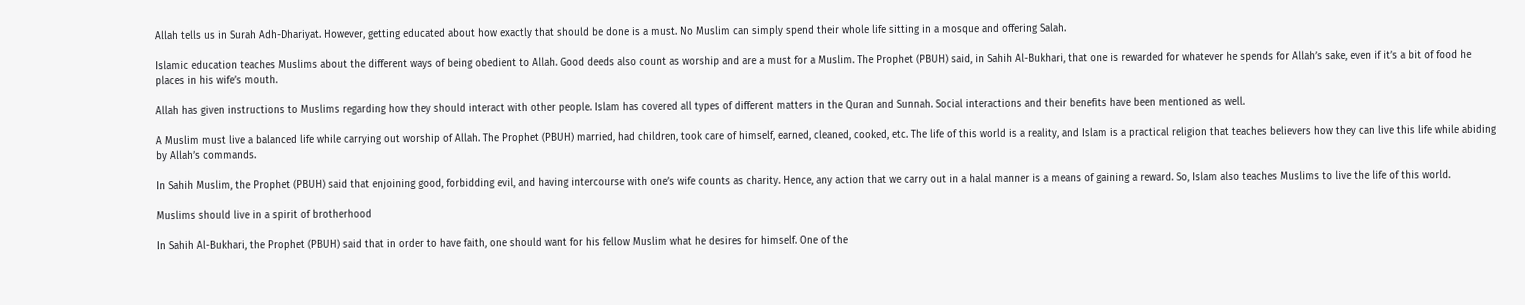Allah tells us in Surah Adh-Dhariyat. However, getting educated about how exactly that should be done is a must. No Muslim can simply spend their whole life sitting in a mosque and offering Salah.

Islamic education teaches Muslims about the different ways of being obedient to Allah. Good deeds also count as worship and are a must for a Muslim. The Prophet (PBUH) said, in Sahih Al-Bukhari, that one is rewarded for whatever he spends for Allah’s sake, even if it’s a bit of food he places in his wife’s mouth.

Allah has given instructions to Muslims regarding how they should interact with other people. Islam has covered all types of different matters in the Quran and Sunnah. Social interactions and their benefits have been mentioned as well.

A Muslim must live a balanced life while carrying out worship of Allah. The Prophet (PBUH) married, had children, took care of himself, earned, cleaned, cooked, etc. The life of this world is a reality, and Islam is a practical religion that teaches believers how they can live this life while abiding by Allah’s commands.

In Sahih Muslim, the Prophet (PBUH) said that enjoining good, forbidding evil, and having intercourse with one’s wife counts as charity. Hence, any action that we carry out in a halal manner is a means of gaining a reward. So, Islam also teaches Muslims to live the life of this world.

Muslims should live in a spirit of brotherhood

In Sahih Al-Bukhari, the Prophet (PBUH) said that in order to have faith, one should want for his fellow Muslim what he desires for himself. One of the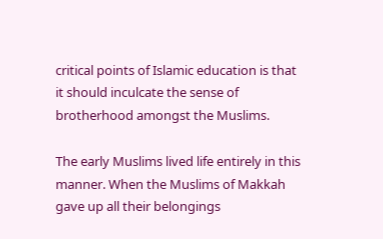critical points of Islamic education is that it should inculcate the sense of brotherhood amongst the Muslims.

The early Muslims lived life entirely in this manner. When the Muslims of Makkah gave up all their belongings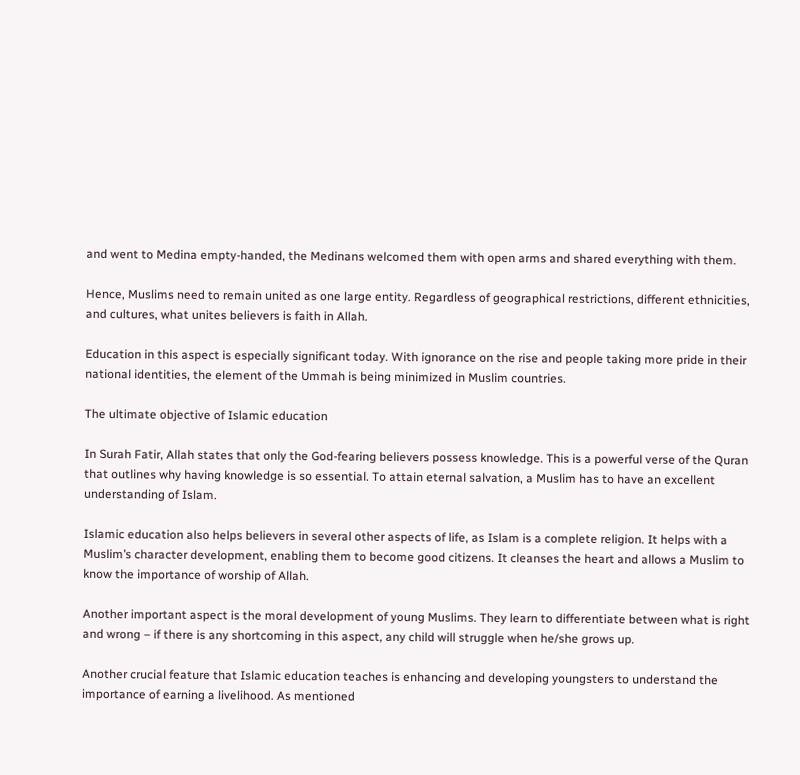and went to Medina empty-handed, the Medinans welcomed them with open arms and shared everything with them.

Hence, Muslims need to remain united as one large entity. Regardless of geographical restrictions, different ethnicities, and cultures, what unites believers is faith in Allah.

Education in this aspect is especially significant today. With ignorance on the rise and people taking more pride in their national identities, the element of the Ummah is being minimized in Muslim countries.

The ultimate objective of Islamic education

In Surah Fatir, Allah states that only the God-fearing believers possess knowledge. This is a powerful verse of the Quran that outlines why having knowledge is so essential. To attain eternal salvation, a Muslim has to have an excellent understanding of Islam.

Islamic education also helps believers in several other aspects of life, as Islam is a complete religion. It helps with a Muslim’s character development, enabling them to become good citizens. It cleanses the heart and allows a Muslim to know the importance of worship of Allah.

Another important aspect is the moral development of young Muslims. They learn to differentiate between what is right and wrong – if there is any shortcoming in this aspect, any child will struggle when he/she grows up.

Another crucial feature that Islamic education teaches is enhancing and developing youngsters to understand the importance of earning a livelihood. As mentioned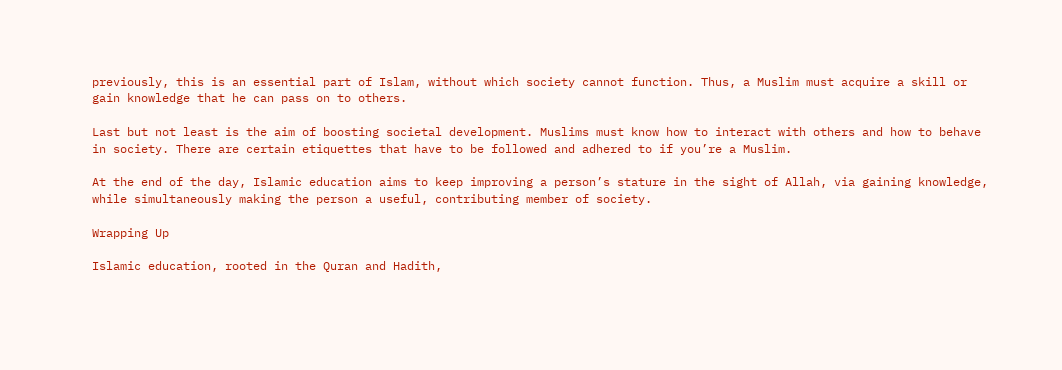previously, this is an essential part of Islam, without which society cannot function. Thus, a Muslim must acquire a skill or gain knowledge that he can pass on to others.

Last but not least is the aim of boosting societal development. Muslims must know how to interact with others and how to behave in society. There are certain etiquettes that have to be followed and adhered to if you’re a Muslim.

At the end of the day, Islamic education aims to keep improving a person’s stature in the sight of Allah, via gaining knowledge, while simultaneously making the person a useful, contributing member of society.

Wrapping Up

Islamic education, rooted in the Quran and Hadith,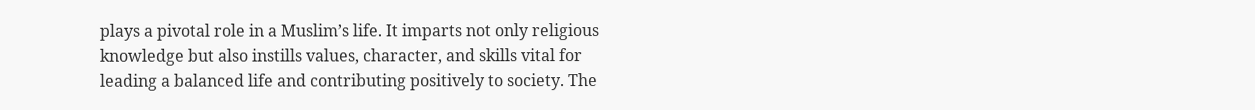plays a pivotal role in a Muslim’s life. It imparts not only religious knowledge but also instills values, character, and skills vital for leading a balanced life and contributing positively to society. The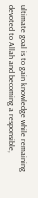ultimate goal is to gain knowledge while remaining devoted to Allah and becoming a responsible,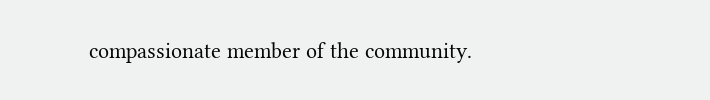compassionate member of the community.